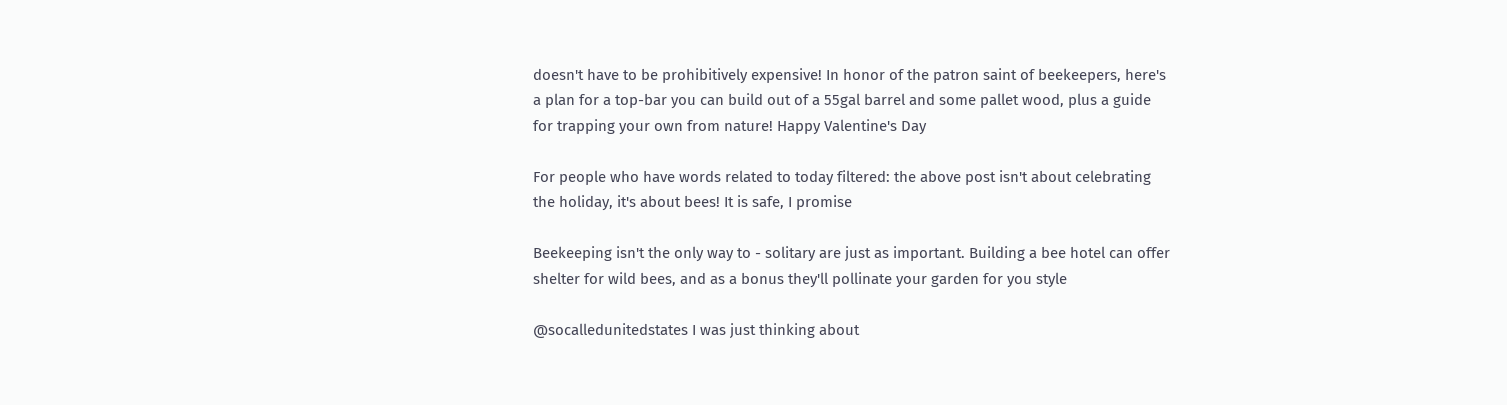doesn't have to be prohibitively expensive! In honor of the patron saint of beekeepers, here's a plan for a top-bar you can build out of a 55gal barrel and some pallet wood, plus a guide for trapping your own from nature! Happy Valentine's Day

For people who have words related to today filtered: the above post isn't about celebrating the holiday, it's about bees! It is safe, I promise

Beekeeping isn't the only way to - solitary are just as important. Building a bee hotel can offer shelter for wild bees, and as a bonus they'll pollinate your garden for you style

@socalledunitedstates I was just thinking about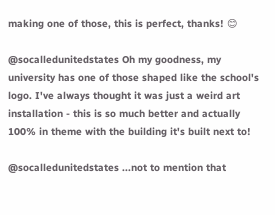making one of those, this is perfect, thanks! 😊

@socalledunitedstates Oh my goodness, my university has one of those shaped like the school's logo. I've always thought it was just a weird art installation - this is so much better and actually 100% in theme with the building it's built next to!

@socalledunitedstates ...not to mention that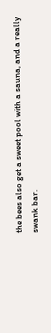the bees also get a sweet pool with a sauna, and a really swank bar.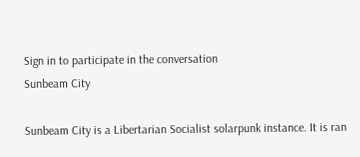Sign in to participate in the conversation
Sunbeam City

Sunbeam City is a Libertarian Socialist solarpunk instance. It is ran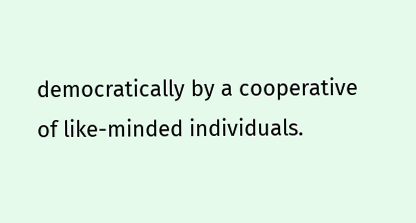democratically by a cooperative of like-minded individuals.